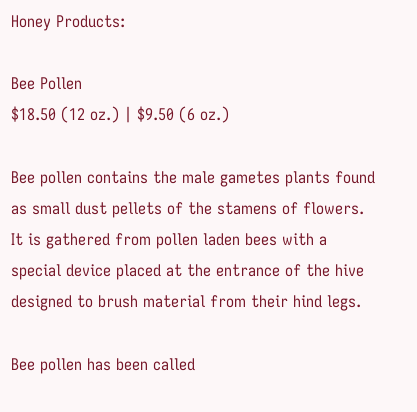Honey Products:

Bee Pollen
$18.50 (12 oz.) | $9.50 (6 oz.)

Bee pollen contains the male gametes plants found as small dust pellets of the stamens of flowers. It is gathered from pollen laden bees with a special device placed at the entrance of the hive designed to brush material from their hind legs.

Bee pollen has been called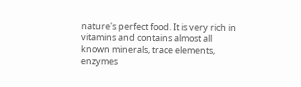nature's perfect food. It is very rich in vitamins and contains almost all known minerals, trace elements, enzymes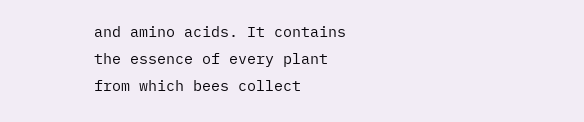and amino acids. It contains the essence of every plant from which bees collect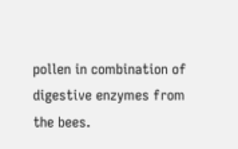pollen in combination of digestive enzymes from the bees.